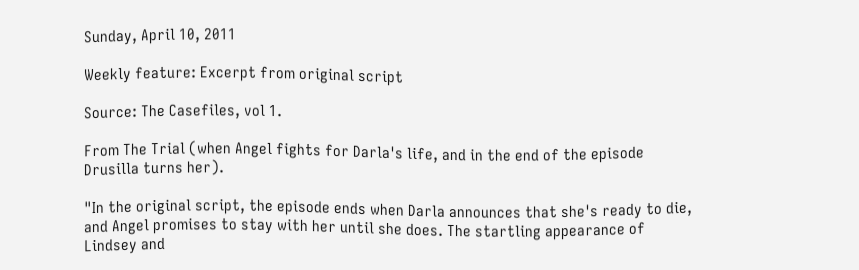Sunday, April 10, 2011

Weekly feature: Excerpt from original script

Source: The Casefiles, vol 1.

From The Trial (when Angel fights for Darla's life, and in the end of the episode Drusilla turns her).

"In the original script, the episode ends when Darla announces that she's ready to die, and Angel promises to stay with her until she does. The startling appearance of Lindsey and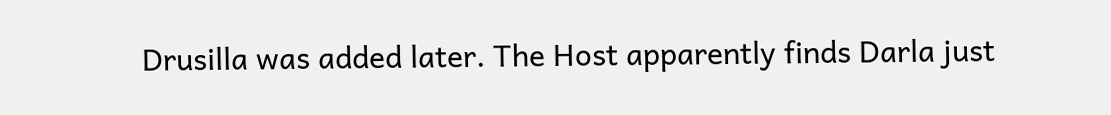Drusilla was added later. The Host apparently finds Darla just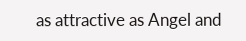as attractive as Angel and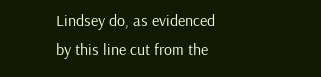Lindsey do, as evidenced by this line cut from the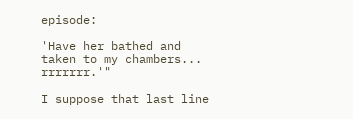episode:

'Have her bathed and taken to my chambers... rrrrrrr.'"

I suppose that last line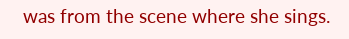was from the scene where she sings.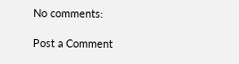No comments:

Post a Comment